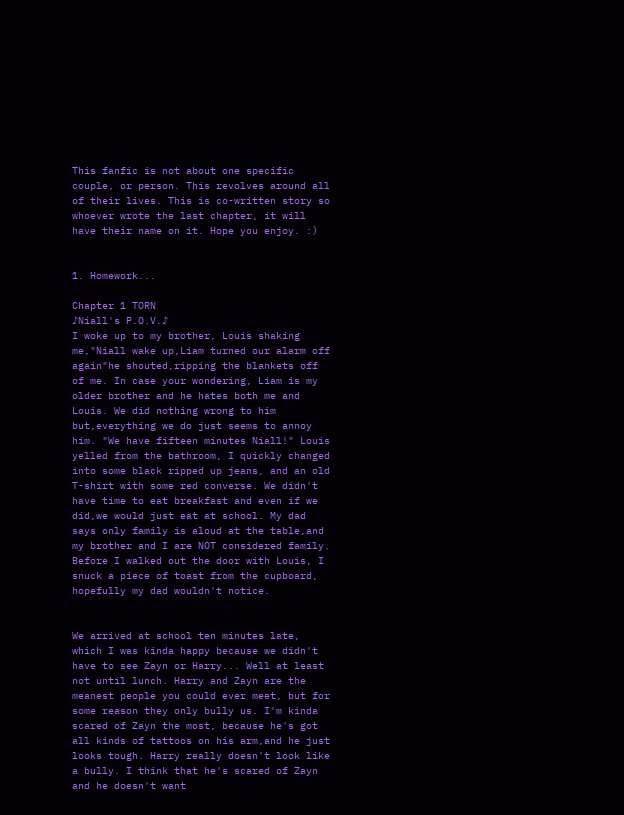This fanfic is not about one specific couple, or person. This revolves around all of their lives. This is co-written story so whoever wrote the last chapter, it will have their name on it. Hope you enjoy. :)


1. Homework...

Chapter 1 TORN
♪Niall's P.O.V.♪
I woke up to my brother, Louis shaking me,"Niall wake up,Liam turned our alarm off again"he shouted,ripping the blankets off of me. In case your wondering, Liam is my older brother and he hates both me and Louis. We did nothing wrong to him but,everything we do just seems to annoy him. "We have fifteen minutes Niall!" Louis yelled from the bathroom, I quickly changed into some black ripped up jeans, and an old T-shirt with some red converse. We didn't have time to eat breakfast and even if we did,we would just eat at school. My dad says only family is aloud at the table,and my brother and I are NOT considered family. Before I walked out the door with Louis, I snuck a piece of toast from the cupboard, hopefully my dad wouldn't notice.


We arrived at school ten minutes late, which I was kinda happy because we didn't have to see Zayn or Harry... Well at least not until lunch. Harry and Zayn are the meanest people you could ever meet, but for some reason they only bully us. I'm kinda scared of Zayn the most, because he's got all kinds of tattoos on his arm,and he just looks tough. Harry really doesn't look like a bully. I think that he's scared of Zayn and he doesn't want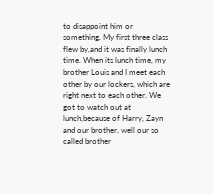to disappoint him or something. My first three class flew by,and it was finally lunch time. When its lunch time, my brother Louis and I meet each other by our lockers, which are right next to each other. We got to watch out at lunch,because of Harry, Zayn and our brother, well our so called brother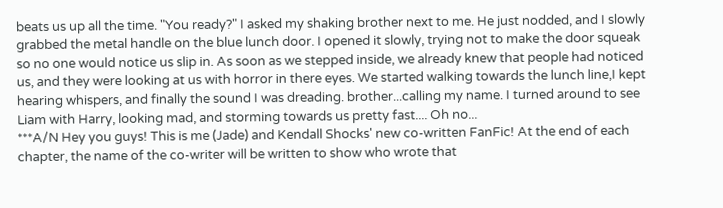beats us up all the time. "You ready?" I asked my shaking brother next to me. He just nodded, and I slowly grabbed the metal handle on the blue lunch door. I opened it slowly, trying not to make the door squeak so no one would notice us slip in. As soon as we stepped inside, we already knew that people had noticed us, and they were looking at us with horror in there eyes. We started walking towards the lunch line,I kept hearing whispers, and finally the sound I was dreading. brother...calling my name. I turned around to see Liam with Harry, looking mad, and storming towards us pretty fast.... Oh no...
***A/N Hey you guys! This is me (Jade) and Kendall Shocks' new co-written FanFic! At the end of each chapter, the name of the co-writer will be written to show who wrote that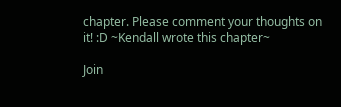chapter. Please comment your thoughts on it! :D ~Kendall wrote this chapter~

Join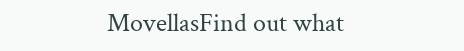MovellasFind out what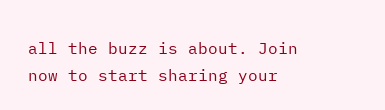all the buzz is about. Join now to start sharing your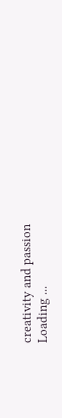creativity and passion
Loading ...